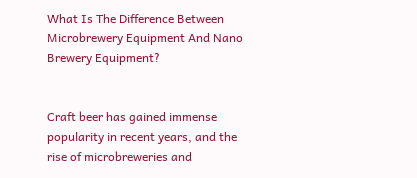What Is The Difference Between Microbrewery Equipment And Nano Brewery Equipment?


Craft beer has gained immense popularity in recent years, and the rise of microbreweries and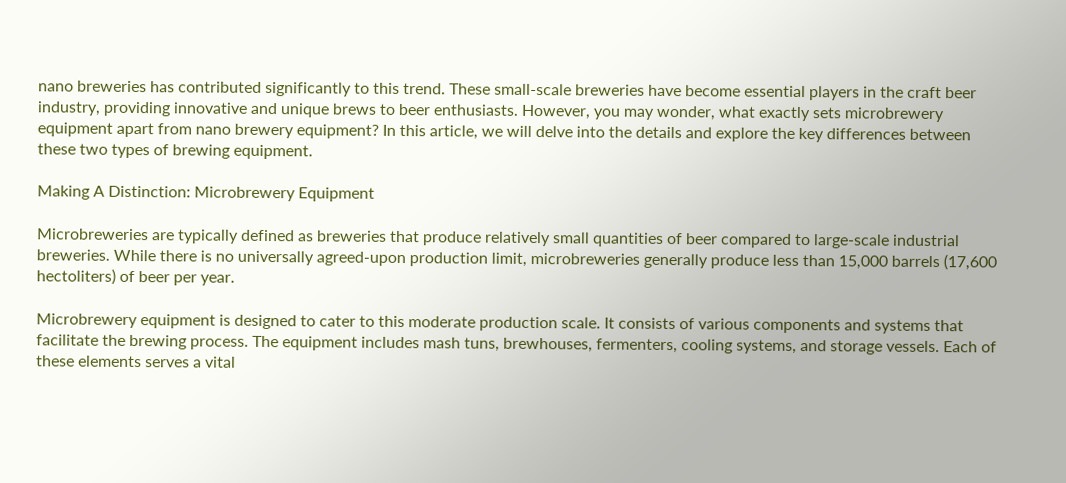nano breweries has contributed significantly to this trend. These small-scale breweries have become essential players in the craft beer industry, providing innovative and unique brews to beer enthusiasts. However, you may wonder, what exactly sets microbrewery equipment apart from nano brewery equipment? In this article, we will delve into the details and explore the key differences between these two types of brewing equipment.

Making A Distinction: Microbrewery Equipment

Microbreweries are typically defined as breweries that produce relatively small quantities of beer compared to large-scale industrial breweries. While there is no universally agreed-upon production limit, microbreweries generally produce less than 15,000 barrels (17,600 hectoliters) of beer per year.

Microbrewery equipment is designed to cater to this moderate production scale. It consists of various components and systems that facilitate the brewing process. The equipment includes mash tuns, brewhouses, fermenters, cooling systems, and storage vessels. Each of these elements serves a vital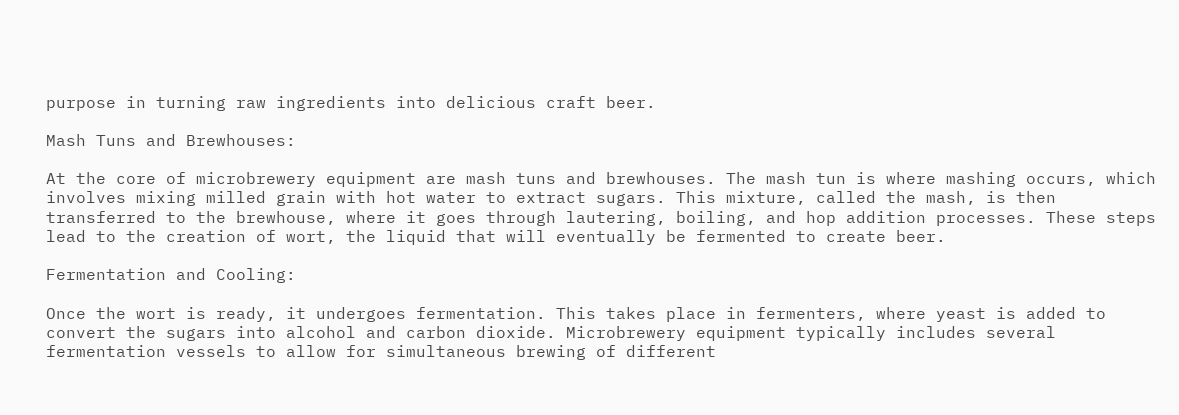purpose in turning raw ingredients into delicious craft beer.

Mash Tuns and Brewhouses:

At the core of microbrewery equipment are mash tuns and brewhouses. The mash tun is where mashing occurs, which involves mixing milled grain with hot water to extract sugars. This mixture, called the mash, is then transferred to the brewhouse, where it goes through lautering, boiling, and hop addition processes. These steps lead to the creation of wort, the liquid that will eventually be fermented to create beer.

Fermentation and Cooling:

Once the wort is ready, it undergoes fermentation. This takes place in fermenters, where yeast is added to convert the sugars into alcohol and carbon dioxide. Microbrewery equipment typically includes several fermentation vessels to allow for simultaneous brewing of different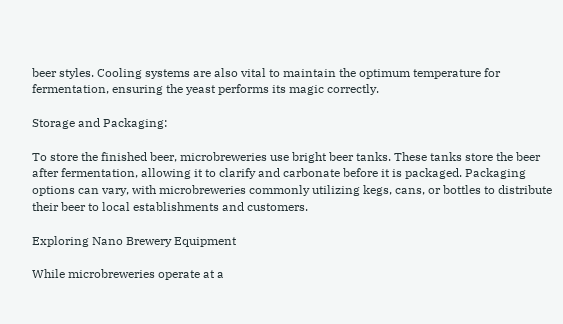beer styles. Cooling systems are also vital to maintain the optimum temperature for fermentation, ensuring the yeast performs its magic correctly.

Storage and Packaging:

To store the finished beer, microbreweries use bright beer tanks. These tanks store the beer after fermentation, allowing it to clarify and carbonate before it is packaged. Packaging options can vary, with microbreweries commonly utilizing kegs, cans, or bottles to distribute their beer to local establishments and customers.

Exploring Nano Brewery Equipment

While microbreweries operate at a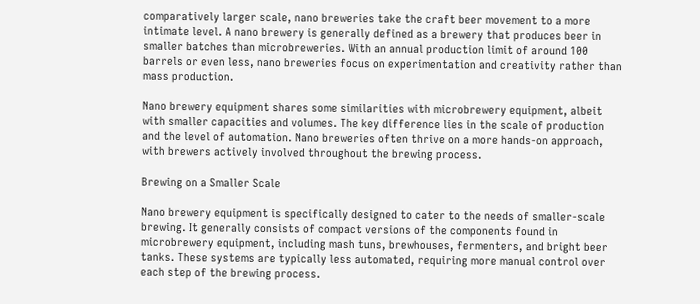comparatively larger scale, nano breweries take the craft beer movement to a more intimate level. A nano brewery is generally defined as a brewery that produces beer in smaller batches than microbreweries. With an annual production limit of around 100 barrels or even less, nano breweries focus on experimentation and creativity rather than mass production.

Nano brewery equipment shares some similarities with microbrewery equipment, albeit with smaller capacities and volumes. The key difference lies in the scale of production and the level of automation. Nano breweries often thrive on a more hands-on approach, with brewers actively involved throughout the brewing process.

Brewing on a Smaller Scale

Nano brewery equipment is specifically designed to cater to the needs of smaller-scale brewing. It generally consists of compact versions of the components found in microbrewery equipment, including mash tuns, brewhouses, fermenters, and bright beer tanks. These systems are typically less automated, requiring more manual control over each step of the brewing process.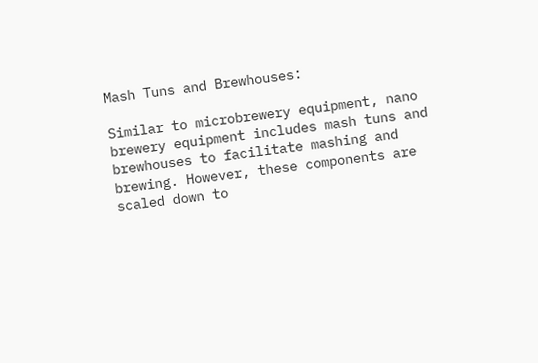Mash Tuns and Brewhouses:

Similar to microbrewery equipment, nano brewery equipment includes mash tuns and brewhouses to facilitate mashing and brewing. However, these components are scaled down to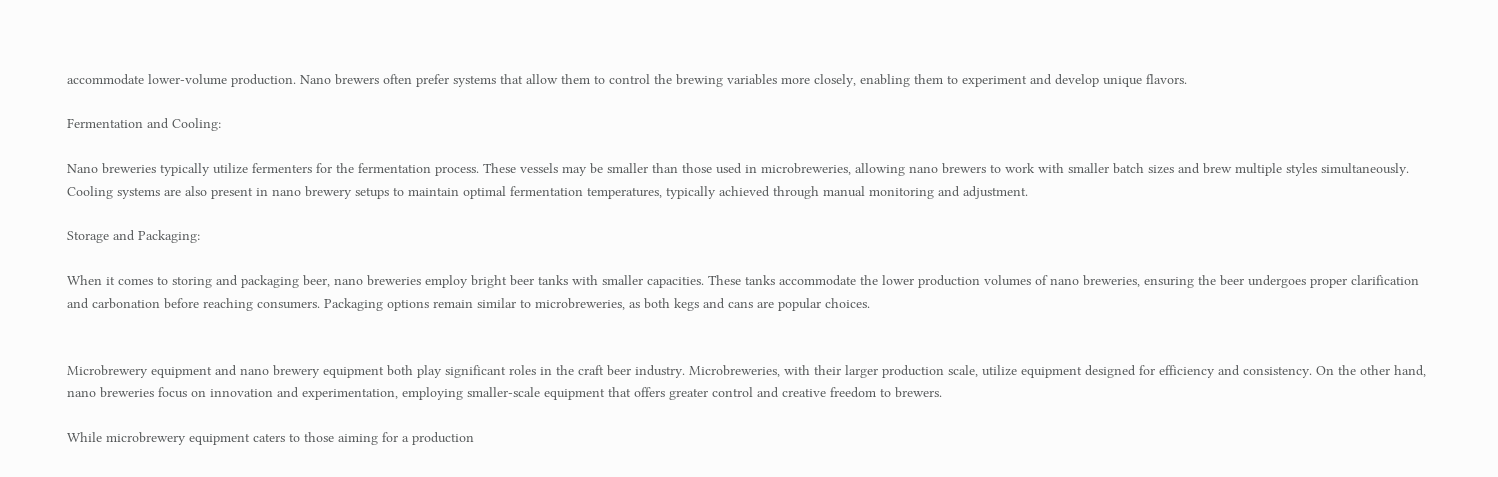accommodate lower-volume production. Nano brewers often prefer systems that allow them to control the brewing variables more closely, enabling them to experiment and develop unique flavors.

Fermentation and Cooling:

Nano breweries typically utilize fermenters for the fermentation process. These vessels may be smaller than those used in microbreweries, allowing nano brewers to work with smaller batch sizes and brew multiple styles simultaneously. Cooling systems are also present in nano brewery setups to maintain optimal fermentation temperatures, typically achieved through manual monitoring and adjustment.

Storage and Packaging:

When it comes to storing and packaging beer, nano breweries employ bright beer tanks with smaller capacities. These tanks accommodate the lower production volumes of nano breweries, ensuring the beer undergoes proper clarification and carbonation before reaching consumers. Packaging options remain similar to microbreweries, as both kegs and cans are popular choices.


Microbrewery equipment and nano brewery equipment both play significant roles in the craft beer industry. Microbreweries, with their larger production scale, utilize equipment designed for efficiency and consistency. On the other hand, nano breweries focus on innovation and experimentation, employing smaller-scale equipment that offers greater control and creative freedom to brewers.

While microbrewery equipment caters to those aiming for a production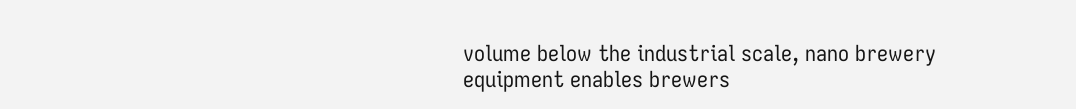volume below the industrial scale, nano brewery equipment enables brewers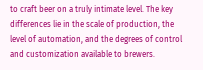to craft beer on a truly intimate level. The key differences lie in the scale of production, the level of automation, and the degrees of control and customization available to brewers.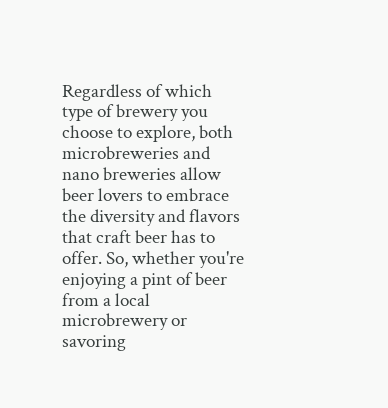Regardless of which type of brewery you choose to explore, both microbreweries and nano breweries allow beer lovers to embrace the diversity and flavors that craft beer has to offer. So, whether you're enjoying a pint of beer from a local microbrewery or savoring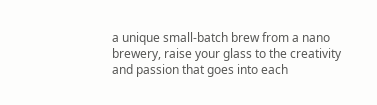a unique small-batch brew from a nano brewery, raise your glass to the creativity and passion that goes into each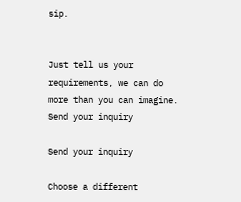sip.


Just tell us your requirements, we can do more than you can imagine.
Send your inquiry

Send your inquiry

Choose a different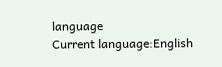language
Current language:English